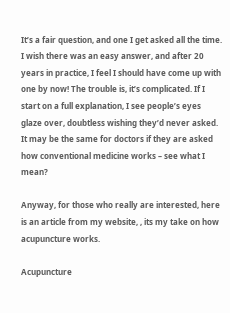It’s a fair question, and one I get asked all the time. I wish there was an easy answer, and after 20 years in practice, I feel I should have come up with one by now! The trouble is, it’s complicated. If I start on a full explanation, I see people’s eyes glaze over, doubtless wishing they’d never asked. It may be the same for doctors if they are asked how conventional medicine works – see what I mean?

Anyway, for those who really are interested, here is an article from my website, , its my take on how acupuncture works.

Acupuncture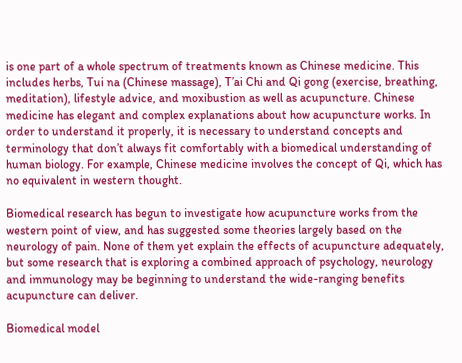is one part of a whole spectrum of treatments known as Chinese medicine. This includes herbs, Tui na (Chinese massage), T’ai Chi and Qi gong (exercise, breathing, meditation), lifestyle advice, and moxibustion as well as acupuncture. Chinese medicine has elegant and complex explanations about how acupuncture works. In order to understand it properly, it is necessary to understand concepts and terminology that don’t always fit comfortably with a biomedical understanding of human biology. For example, Chinese medicine involves the concept of Qi, which has no equivalent in western thought.

Biomedical research has begun to investigate how acupuncture works from the western point of view, and has suggested some theories largely based on the neurology of pain. None of them yet explain the effects of acupuncture adequately, but some research that is exploring a combined approach of psychology, neurology and immunology may be beginning to understand the wide-ranging benefits acupuncture can deliver.

Biomedical model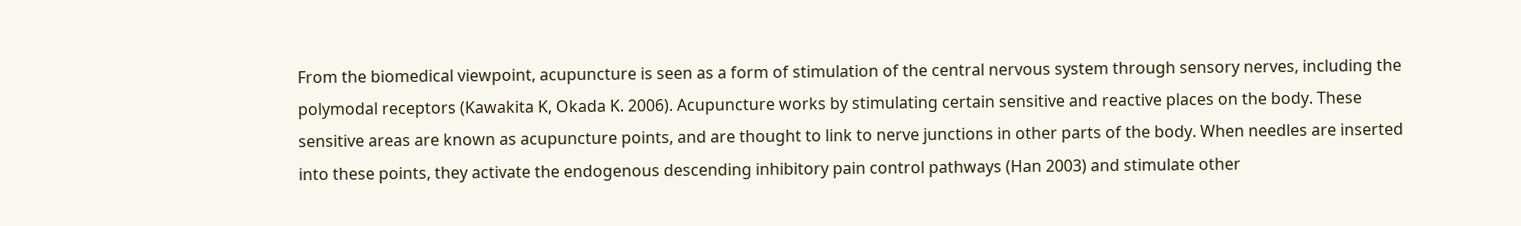From the biomedical viewpoint, acupuncture is seen as a form of stimulation of the central nervous system through sensory nerves, including the polymodal receptors (Kawakita K, Okada K. 2006). Acupuncture works by stimulating certain sensitive and reactive places on the body. These sensitive areas are known as acupuncture points, and are thought to link to nerve junctions in other parts of the body. When needles are inserted into these points, they activate the endogenous descending inhibitory pain control pathways (Han 2003) and stimulate other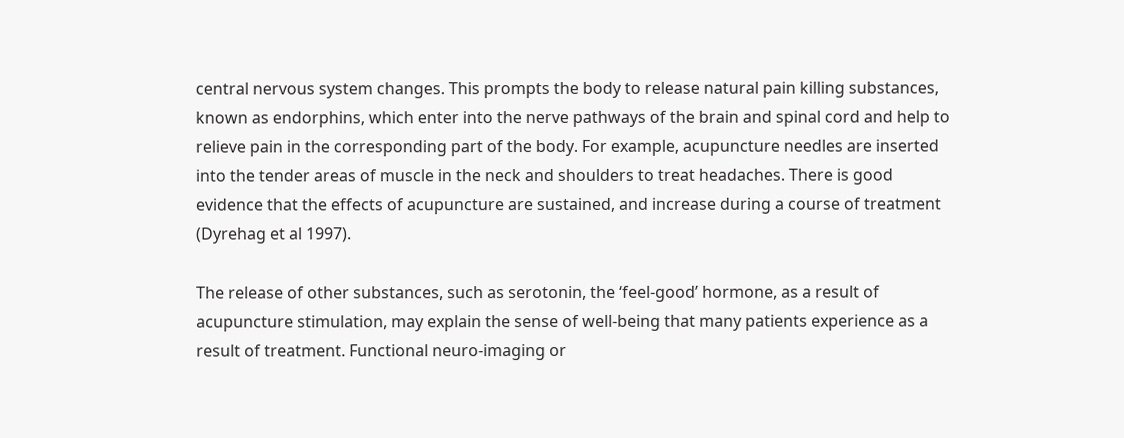central nervous system changes. This prompts the body to release natural pain killing substances, known as endorphins, which enter into the nerve pathways of the brain and spinal cord and help to relieve pain in the corresponding part of the body. For example, acupuncture needles are inserted into the tender areas of muscle in the neck and shoulders to treat headaches. There is good evidence that the effects of acupuncture are sustained, and increase during a course of treatment (Dyrehag et al 1997).

The release of other substances, such as serotonin, the ‘feel-good’ hormone, as a result of acupuncture stimulation, may explain the sense of well-being that many patients experience as a result of treatment. Functional neuro-imaging or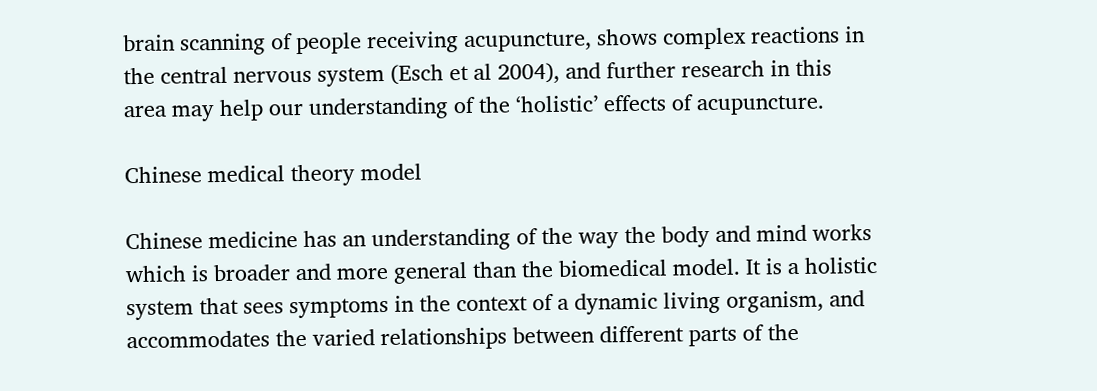brain scanning of people receiving acupuncture, shows complex reactions in the central nervous system (Esch et al 2004), and further research in this area may help our understanding of the ‘holistic’ effects of acupuncture.

Chinese medical theory model

Chinese medicine has an understanding of the way the body and mind works which is broader and more general than the biomedical model. It is a holistic system that sees symptoms in the context of a dynamic living organism, and accommodates the varied relationships between different parts of the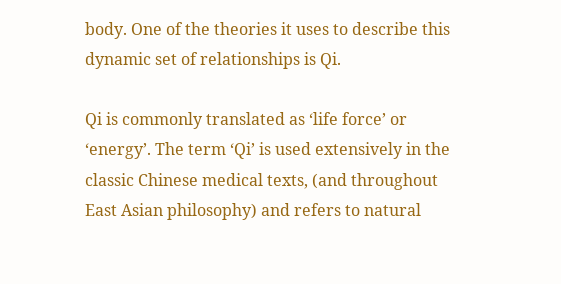body. One of the theories it uses to describe this dynamic set of relationships is Qi.

Qi is commonly translated as ‘life force’ or ‘energy’. The term ‘Qi’ is used extensively in the classic Chinese medical texts, (and throughout East Asian philosophy) and refers to natural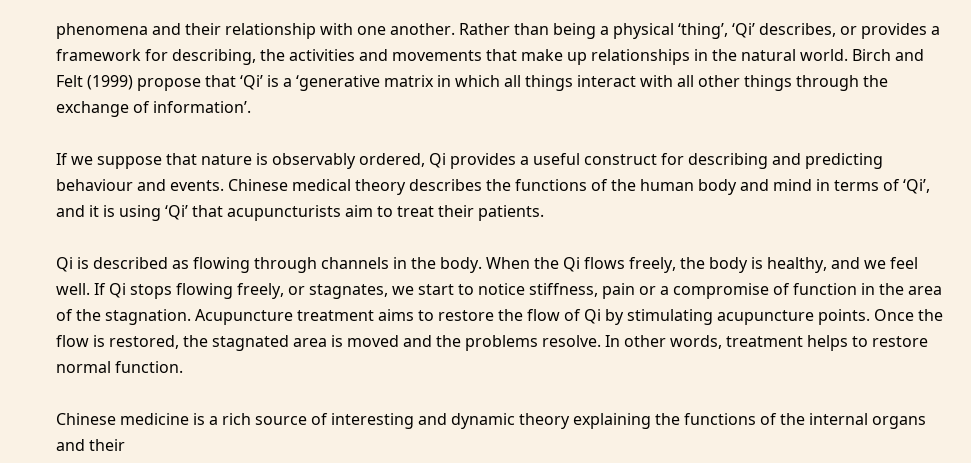phenomena and their relationship with one another. Rather than being a physical ‘thing’, ‘Qi’ describes, or provides a framework for describing, the activities and movements that make up relationships in the natural world. Birch and Felt (1999) propose that ‘Qi’ is a ‘generative matrix in which all things interact with all other things through the exchange of information’.

If we suppose that nature is observably ordered, Qi provides a useful construct for describing and predicting behaviour and events. Chinese medical theory describes the functions of the human body and mind in terms of ‘Qi’, and it is using ‘Qi’ that acupuncturists aim to treat their patients.

Qi is described as flowing through channels in the body. When the Qi flows freely, the body is healthy, and we feel well. If Qi stops flowing freely, or stagnates, we start to notice stiffness, pain or a compromise of function in the area of the stagnation. Acupuncture treatment aims to restore the flow of Qi by stimulating acupuncture points. Once the flow is restored, the stagnated area is moved and the problems resolve. In other words, treatment helps to restore normal function.

Chinese medicine is a rich source of interesting and dynamic theory explaining the functions of the internal organs and their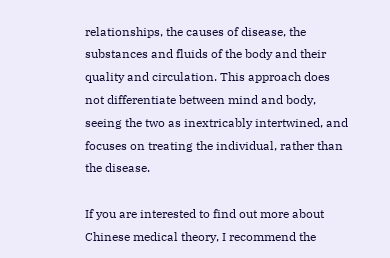relationships, the causes of disease, the substances and fluids of the body and their quality and circulation. This approach does not differentiate between mind and body, seeing the two as inextricably intertwined, and focuses on treating the individual, rather than the disease.

If you are interested to find out more about Chinese medical theory, I recommend the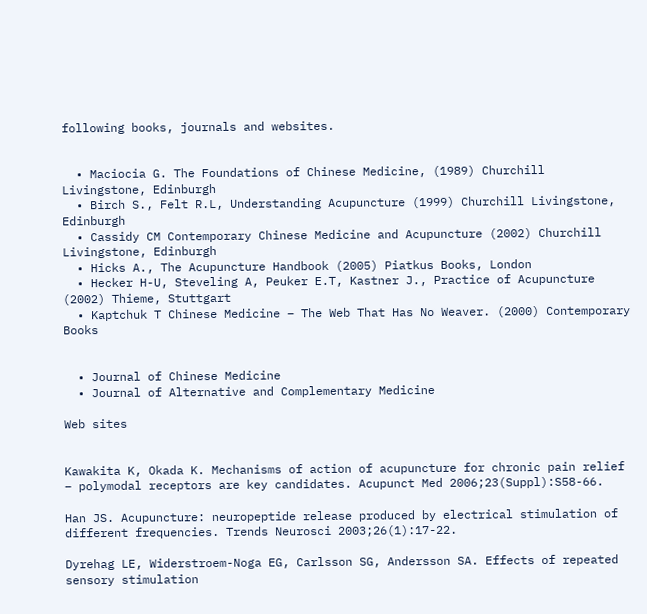following books, journals and websites.


  • Maciocia G. The Foundations of Chinese Medicine, (1989) Churchill Livingstone, Edinburgh
  • Birch S., Felt R.L, Understanding Acupuncture (1999) Churchill Livingstone, Edinburgh
  • Cassidy CM Contemporary Chinese Medicine and Acupuncture (2002) Churchill Livingstone, Edinburgh
  • Hicks A., The Acupuncture Handbook (2005) Piatkus Books, London
  • Hecker H-U, Steveling A, Peuker E.T, Kastner J., Practice of Acupuncture (2002) Thieme, Stuttgart
  • Kaptchuk T Chinese Medicine – The Web That Has No Weaver. (2000) Contemporary Books


  • Journal of Chinese Medicine
  • Journal of Alternative and Complementary Medicine

Web sites


Kawakita K, Okada K. Mechanisms of action of acupuncture for chronic pain relief – polymodal receptors are key candidates. Acupunct Med 2006;23(Suppl):S58-66.

Han JS. Acupuncture: neuropeptide release produced by electrical stimulation of different frequencies. Trends Neurosci 2003;26(1):17-22.

Dyrehag LE, Widerstroem-Noga EG, Carlsson SG, Andersson SA. Effects of repeated sensory stimulation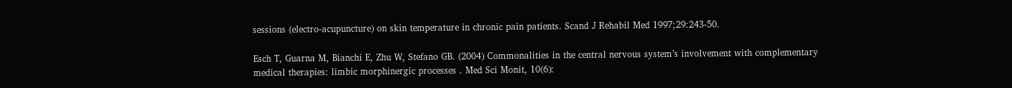sessions (electro-acupuncture) on skin temperature in chronic pain patients. Scand J Rehabil Med 1997;29:243-50.

Esch T, Guarna M, Bianchi E, Zhu W, Stefano GB. (2004) Commonalities in the central nervous system’s involvement with complementary medical therapies: limbic morphinergic processes . Med Sci Monit, 10(6):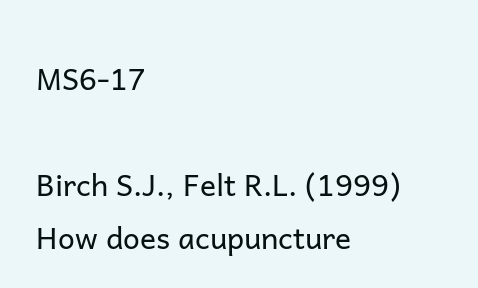MS6-17

Birch S.J., Felt R.L. (1999) How does acupuncture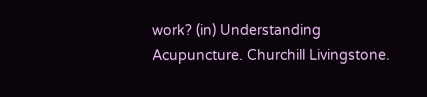work? (in) Understanding Acupuncture. Churchill Livingstone.